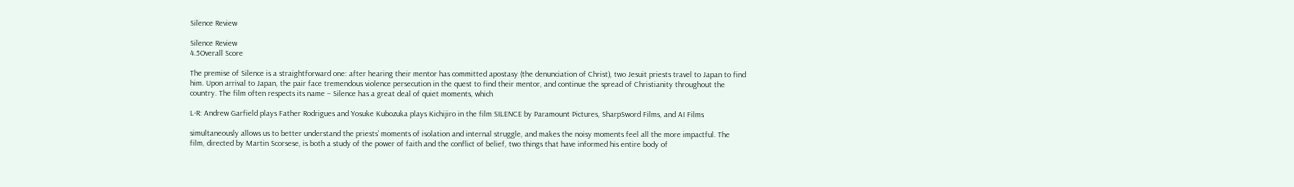Silence Review

Silence Review
4.5Overall Score

The premise of Silence is a straightforward one: after hearing their mentor has committed apostasy (the denunciation of Christ), two Jesuit priests travel to Japan to find him. Upon arrival to Japan, the pair face tremendous violence persecution in the quest to find their mentor, and continue the spread of Christianity throughout the country. The film often respects its name – Silence has a great deal of quiet moments, which

L-R: Andrew Garfield plays Father Rodrigues and Yosuke Kubozuka plays Kichijiro in the film SILENCE by Paramount Pictures, SharpSword Films, and AI Films

simultaneously allows us to better understand the priests’ moments of isolation and internal struggle, and makes the noisy moments feel all the more impactful. The film, directed by Martin Scorsese, is both a study of the power of faith and the conflict of belief, two things that have informed his entire body of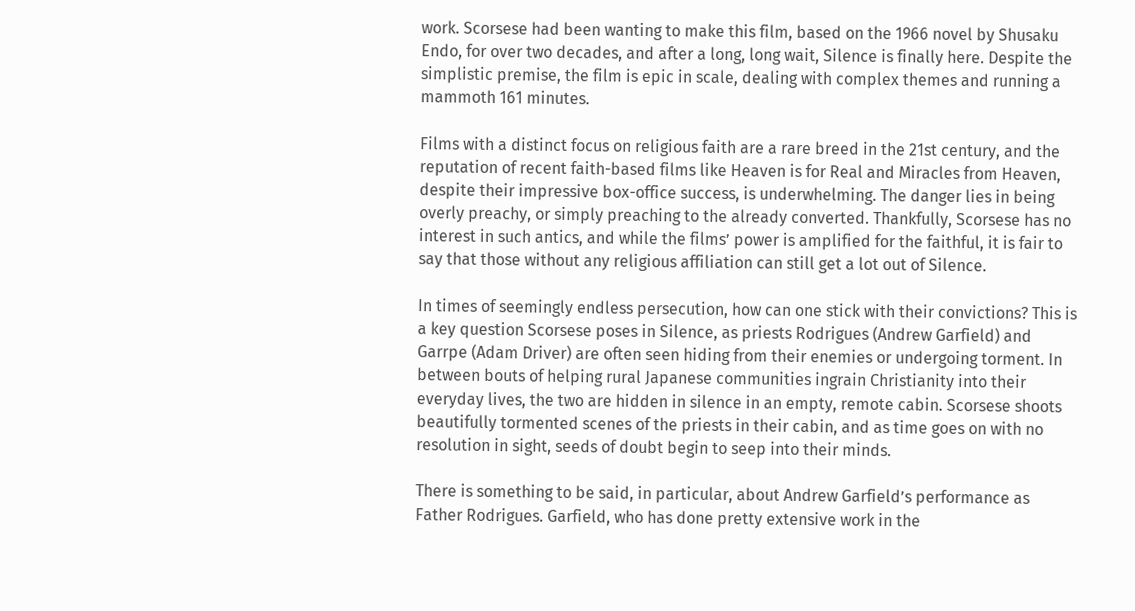work. Scorsese had been wanting to make this film, based on the 1966 novel by Shusaku Endo, for over two decades, and after a long, long wait, Silence is finally here. Despite the simplistic premise, the film is epic in scale, dealing with complex themes and running a mammoth 161 minutes.

Films with a distinct focus on religious faith are a rare breed in the 21st century, and the reputation of recent faith-based films like Heaven is for Real and Miracles from Heaven, despite their impressive box-office success, is underwhelming. The danger lies in being overly preachy, or simply preaching to the already converted. Thankfully, Scorsese has no interest in such antics, and while the films’ power is amplified for the faithful, it is fair to say that those without any religious affiliation can still get a lot out of Silence.

In times of seemingly endless persecution, how can one stick with their convictions? This is a key question Scorsese poses in Silence, as priests Rodrigues (Andrew Garfield) and Garrpe (Adam Driver) are often seen hiding from their enemies or undergoing torment. In between bouts of helping rural Japanese communities ingrain Christianity into their everyday lives, the two are hidden in silence in an empty, remote cabin. Scorsese shoots beautifully tormented scenes of the priests in their cabin, and as time goes on with no resolution in sight, seeds of doubt begin to seep into their minds.

There is something to be said, in particular, about Andrew Garfield’s performance as Father Rodrigues. Garfield, who has done pretty extensive work in the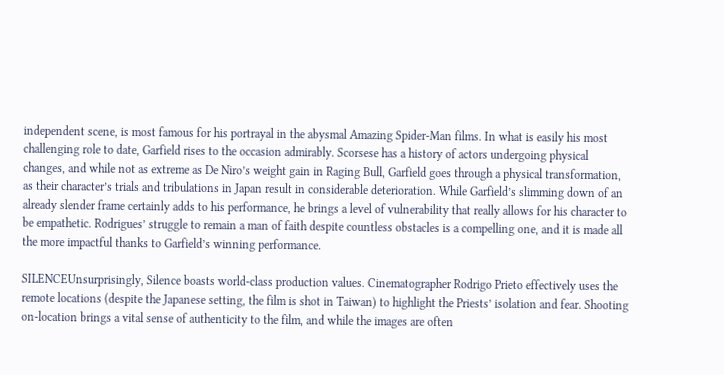independent scene, is most famous for his portrayal in the abysmal Amazing Spider-Man films. In what is easily his most challenging role to date, Garfield rises to the occasion admirably. Scorsese has a history of actors undergoing physical changes, and while not as extreme as De Niro’s weight gain in Raging Bull, Garfield goes through a physical transformation, as their character’s trials and tribulations in Japan result in considerable deterioration. While Garfield’s slimming down of an already slender frame certainly adds to his performance, he brings a level of vulnerability that really allows for his character to be empathetic. Rodrigues’ struggle to remain a man of faith despite countless obstacles is a compelling one, and it is made all the more impactful thanks to Garfield’s winning performance.

SILENCEUnsurprisingly, Silence boasts world-class production values. Cinematographer Rodrigo Prieto effectively uses the remote locations (despite the Japanese setting, the film is shot in Taiwan) to highlight the Priests’ isolation and fear. Shooting on-location brings a vital sense of authenticity to the film, and while the images are often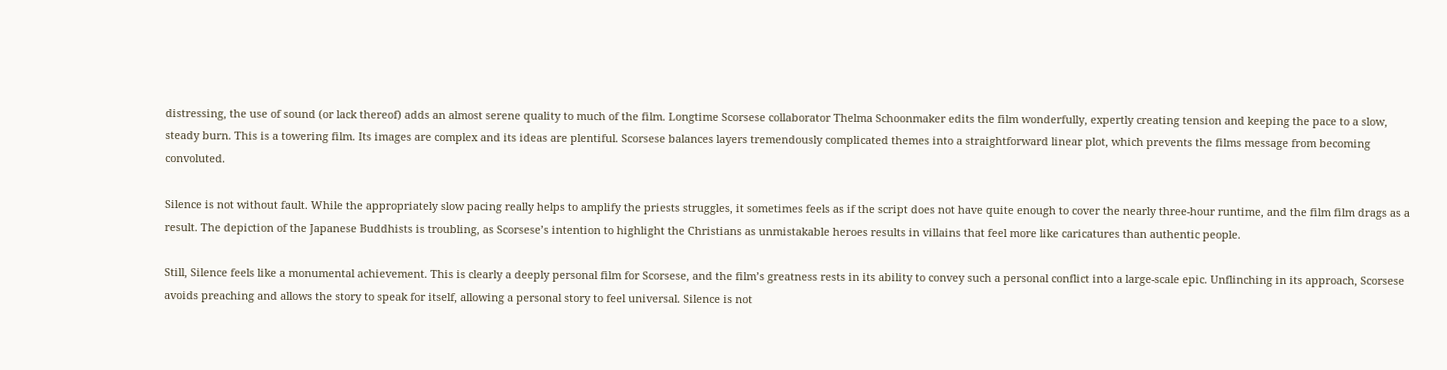distressing, the use of sound (or lack thereof) adds an almost serene quality to much of the film. Longtime Scorsese collaborator Thelma Schoonmaker edits the film wonderfully, expertly creating tension and keeping the pace to a slow, steady burn. This is a towering film. Its images are complex and its ideas are plentiful. Scorsese balances layers tremendously complicated themes into a straightforward linear plot, which prevents the films message from becoming convoluted.

Silence is not without fault. While the appropriately slow pacing really helps to amplify the priests struggles, it sometimes feels as if the script does not have quite enough to cover the nearly three-hour runtime, and the film film drags as a result. The depiction of the Japanese Buddhists is troubling, as Scorsese’s intention to highlight the Christians as unmistakable heroes results in villains that feel more like caricatures than authentic people.

Still, Silence feels like a monumental achievement. This is clearly a deeply personal film for Scorsese, and the film’s greatness rests in its ability to convey such a personal conflict into a large-scale epic. Unflinching in its approach, Scorsese avoids preaching and allows the story to speak for itself, allowing a personal story to feel universal. Silence is not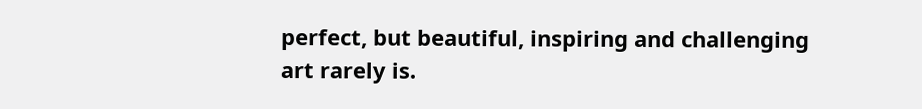perfect, but beautiful, inspiring and challenging art rarely is.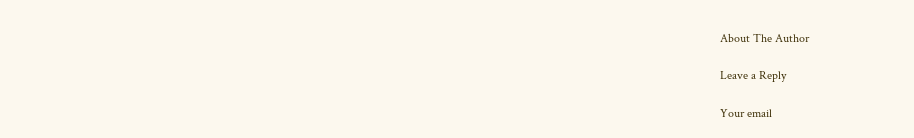About The Author

Leave a Reply

Your email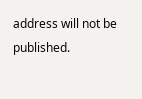address will not be published.